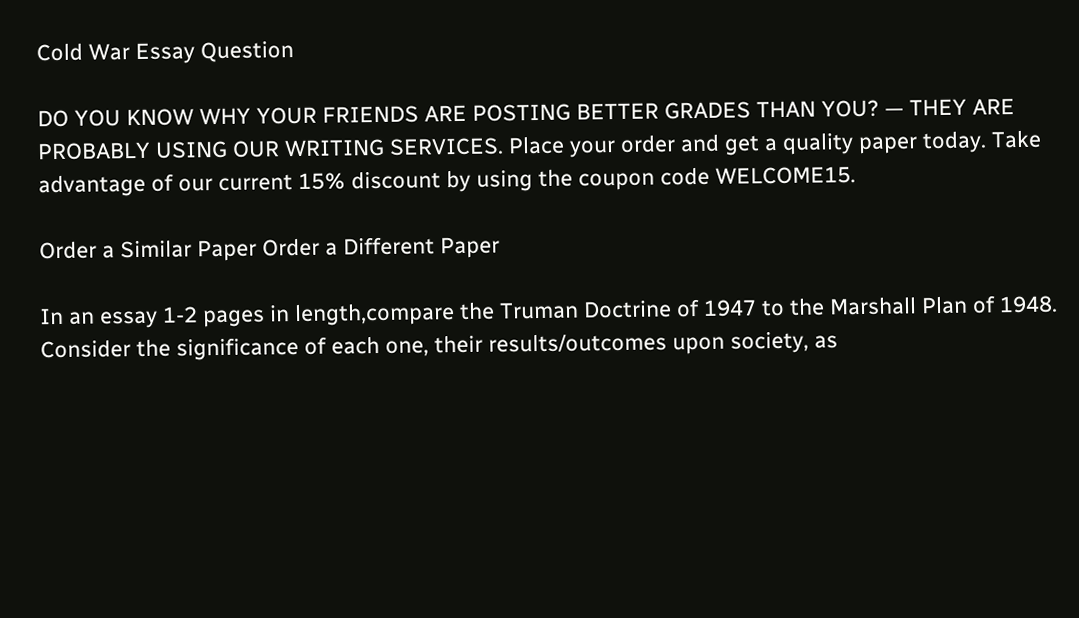Cold War Essay Question

DO YOU KNOW WHY YOUR FRIENDS ARE POSTING BETTER GRADES THAN YOU? — THEY ARE PROBABLY USING OUR WRITING SERVICES. Place your order and get a quality paper today. Take advantage of our current 15% discount by using the coupon code WELCOME15.

Order a Similar Paper Order a Different Paper

In an essay 1-2 pages in length,compare the Truman Doctrine of 1947 to the Marshall Plan of 1948.  Consider the significance of each one, their results/outcomes upon society, as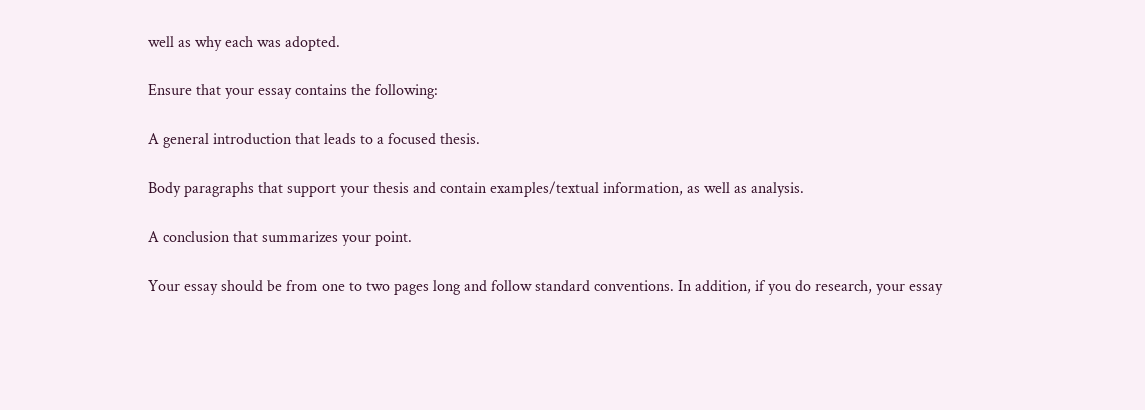well as why each was adopted.

Ensure that your essay contains the following:

A general introduction that leads to a focused thesis.

Body paragraphs that support your thesis and contain examples/textual information, as well as analysis.

A conclusion that summarizes your point.

Your essay should be from one to two pages long and follow standard conventions. In addition, if you do research, your essay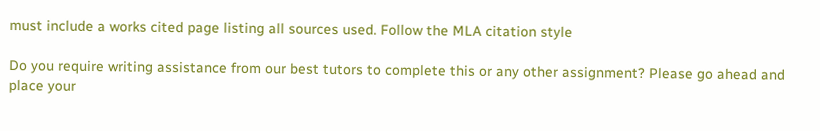must include a works cited page listing all sources used. Follow the MLA citation style

Do you require writing assistance from our best tutors to complete this or any other assignment? Please go ahead and place your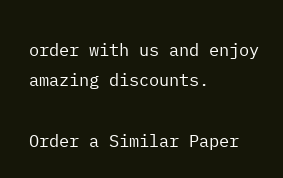order with us and enjoy amazing discounts.

Order a Similar Paper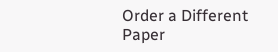Order a Different Paper